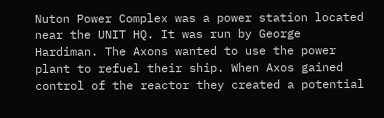Nuton Power Complex was a power station located near the UNIT HQ. It was run by George Hardiman. The Axons wanted to use the power plant to refuel their ship. When Axos gained control of the reactor they created a potential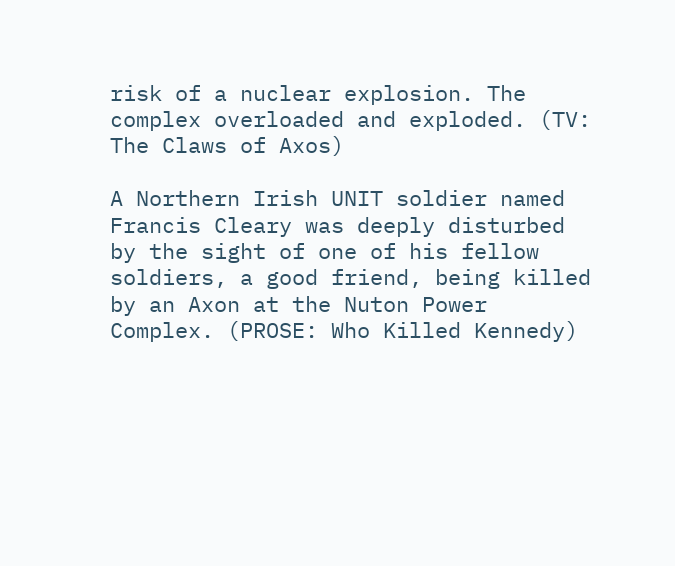risk of a nuclear explosion. The complex overloaded and exploded. (TV: The Claws of Axos)

A Northern Irish UNIT soldier named Francis Cleary was deeply disturbed by the sight of one of his fellow soldiers, a good friend, being killed by an Axon at the Nuton Power Complex. (PROSE: Who Killed Kennedy)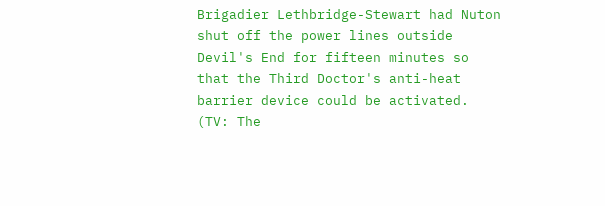Brigadier Lethbridge-Stewart had Nuton shut off the power lines outside Devil's End for fifteen minutes so that the Third Doctor's anti-heat barrier device could be activated. (TV: The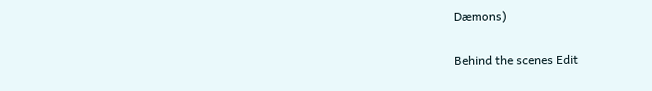Dæmons)

Behind the scenes Edit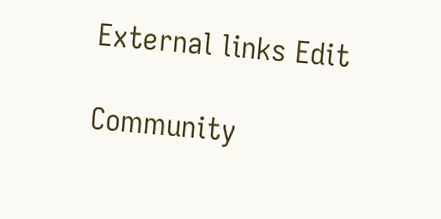External links Edit

Community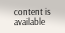content is available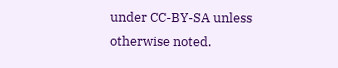under CC-BY-SA unless otherwise noted.